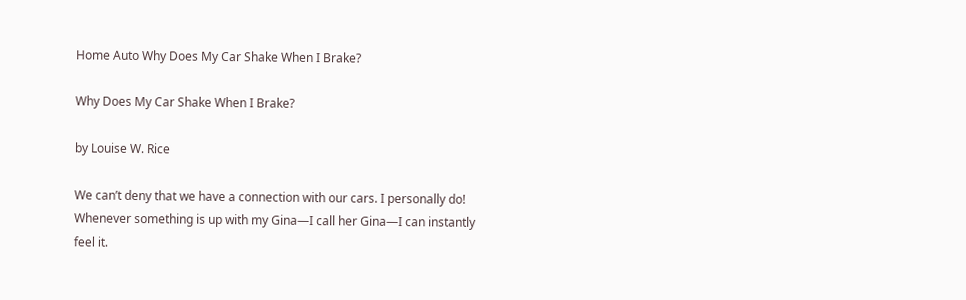Home Auto Why Does My Car Shake When I Brake?

Why Does My Car Shake When I Brake?

by Louise W. Rice

We can’t deny that we have a connection with our cars. I personally do! Whenever something is up with my Gina—I call her Gina—I can instantly feel it.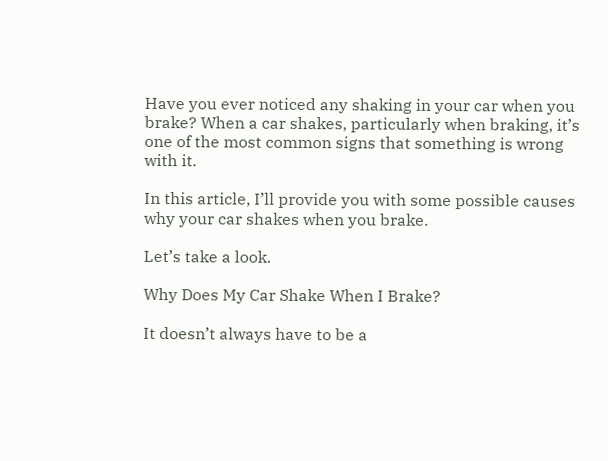Have you ever noticed any shaking in your car when you brake? When a car shakes, particularly when braking, it’s one of the most common signs that something is wrong with it.

In this article, I’ll provide you with some possible causes why your car shakes when you brake.

Let’s take a look.

Why Does My Car Shake When I Brake?

It doesn’t always have to be a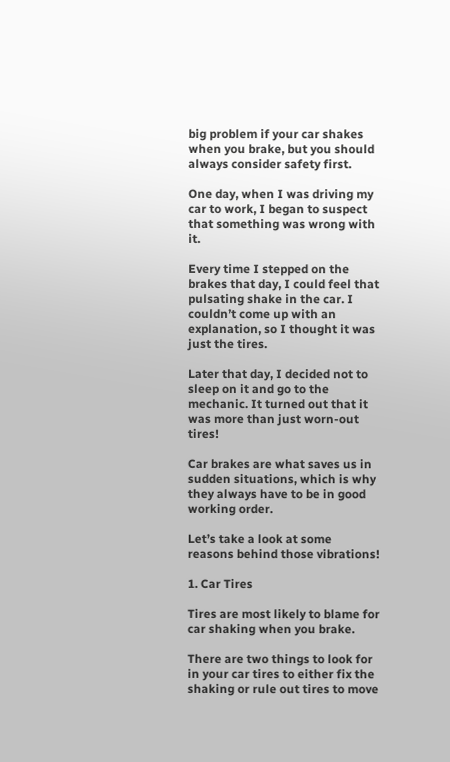big problem if your car shakes when you brake, but you should always consider safety first.

One day, when I was driving my car to work, I began to suspect that something was wrong with it.

Every time I stepped on the brakes that day, I could feel that pulsating shake in the car. I couldn’t come up with an explanation, so I thought it was just the tires.

Later that day, I decided not to sleep on it and go to the mechanic. It turned out that it was more than just worn-out tires!

Car brakes are what saves us in sudden situations, which is why they always have to be in good working order.

Let’s take a look at some reasons behind those vibrations!

1. Car Tires

Tires are most likely to blame for car shaking when you brake.

There are two things to look for in your car tires to either fix the shaking or rule out tires to move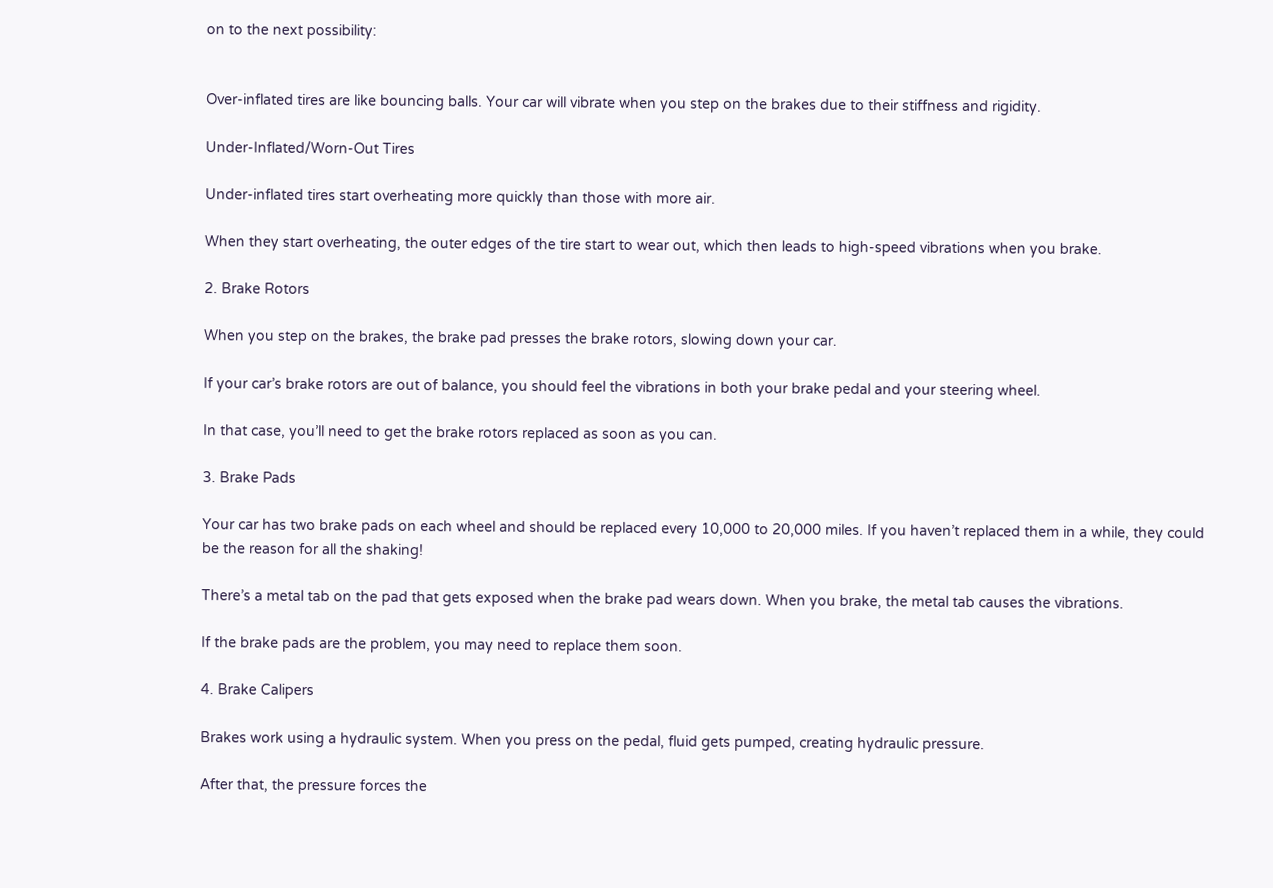on to the next possibility:


Over-inflated tires are like bouncing balls. Your car will vibrate when you step on the brakes due to their stiffness and rigidity.

Under-Inflated/Worn-Out Tires

Under-inflated tires start overheating more quickly than those with more air.

When they start overheating, the outer edges of the tire start to wear out, which then leads to high-speed vibrations when you brake.

2. Brake Rotors

When you step on the brakes, the brake pad presses the brake rotors, slowing down your car.

If your car’s brake rotors are out of balance, you should feel the vibrations in both your brake pedal and your steering wheel.

In that case, you’ll need to get the brake rotors replaced as soon as you can.

3. Brake Pads

Your car has two brake pads on each wheel and should be replaced every 10,000 to 20,000 miles. If you haven’t replaced them in a while, they could be the reason for all the shaking!

There’s a metal tab on the pad that gets exposed when the brake pad wears down. When you brake, the metal tab causes the vibrations.

If the brake pads are the problem, you may need to replace them soon.

4. Brake Calipers

Brakes work using a hydraulic system. When you press on the pedal, fluid gets pumped, creating hydraulic pressure.

After that, the pressure forces the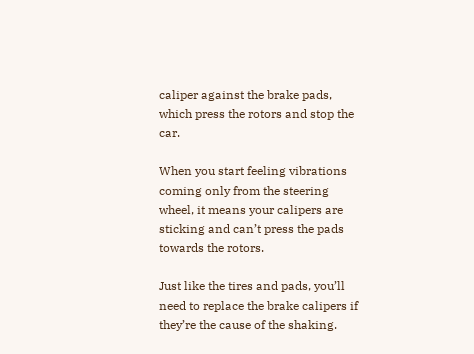caliper against the brake pads, which press the rotors and stop the car.

When you start feeling vibrations coming only from the steering wheel, it means your calipers are sticking and can’t press the pads towards the rotors.

Just like the tires and pads, you’ll need to replace the brake calipers if they’re the cause of the shaking.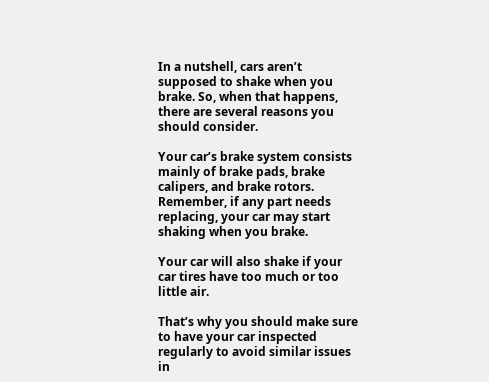In a nutshell, cars aren’t supposed to shake when you brake. So, when that happens, there are several reasons you should consider.

Your car’s brake system consists mainly of brake pads, brake calipers, and brake rotors. Remember, if any part needs replacing, your car may start shaking when you brake.

Your car will also shake if your car tires have too much or too little air.

That’s why you should make sure to have your car inspected regularly to avoid similar issues in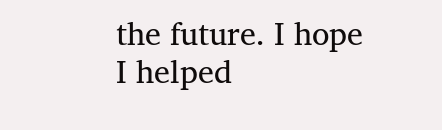the future. I hope I helped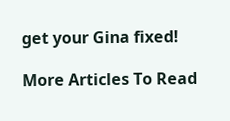get your Gina fixed!

More Articles To Read